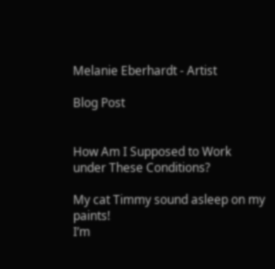Melanie Eberhardt - Artist

Blog Post


How Am I Supposed to Work under These Conditions?

My cat Timmy sound asleep on my paints!
I’m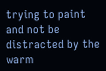trying to paint and not be distracted by the warm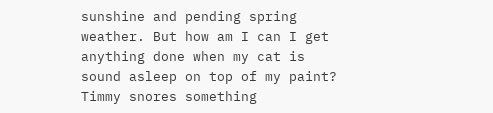sunshine and pending spring weather. But how am I can I get anything done when my cat is sound asleep on top of my paint? Timmy snores something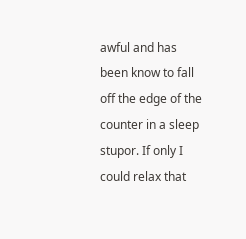awful and has been know to fall off the edge of the counter in a sleep stupor. If only I could relax that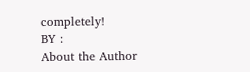completely!
BY :
About the Author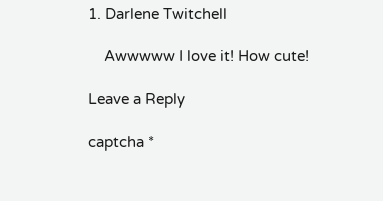1. Darlene Twitchell

    Awwwww I love it! How cute!

Leave a Reply

captcha *